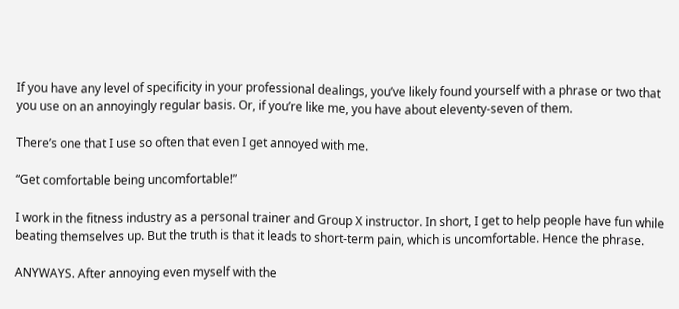If you have any level of specificity in your professional dealings, you’ve likely found yourself with a phrase or two that you use on an annoyingly regular basis. Or, if you’re like me, you have about eleventy-seven of them.

There’s one that I use so often that even I get annoyed with me.

“Get comfortable being uncomfortable!”

I work in the fitness industry as a personal trainer and Group X instructor. In short, I get to help people have fun while beating themselves up. But the truth is that it leads to short-term pain, which is uncomfortable. Hence the phrase.

ANYWAYS. After annoying even myself with the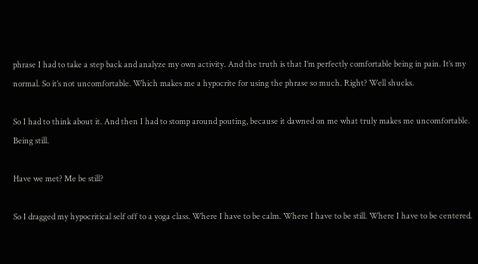phrase I had to take a step back and analyze my own activity. And the truth is that I’m perfectly comfortable being in pain. It’s my normal. So it’s not uncomfortable. Which makes me a hypocrite for using the phrase so much. Right? Well shucks.

So I had to think about it. And then I had to stomp around pouting, because it dawned on me what truly makes me uncomfortable. Being still.

Have we met? Me be still?

So I dragged my hypocritical self off to a yoga class. Where I have to be calm. Where I have to be still. Where I have to be centered.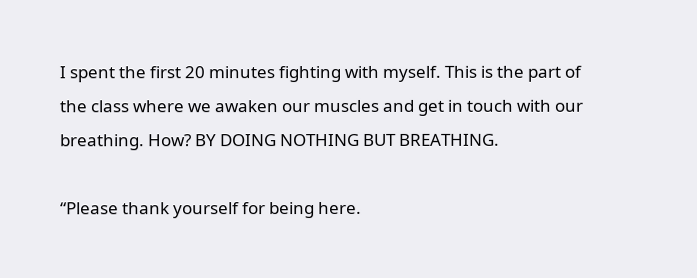I spent the first 20 minutes fighting with myself. This is the part of the class where we awaken our muscles and get in touch with our breathing. How? BY DOING NOTHING BUT BREATHING.

“Please thank yourself for being here.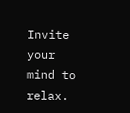Invite your mind to relax.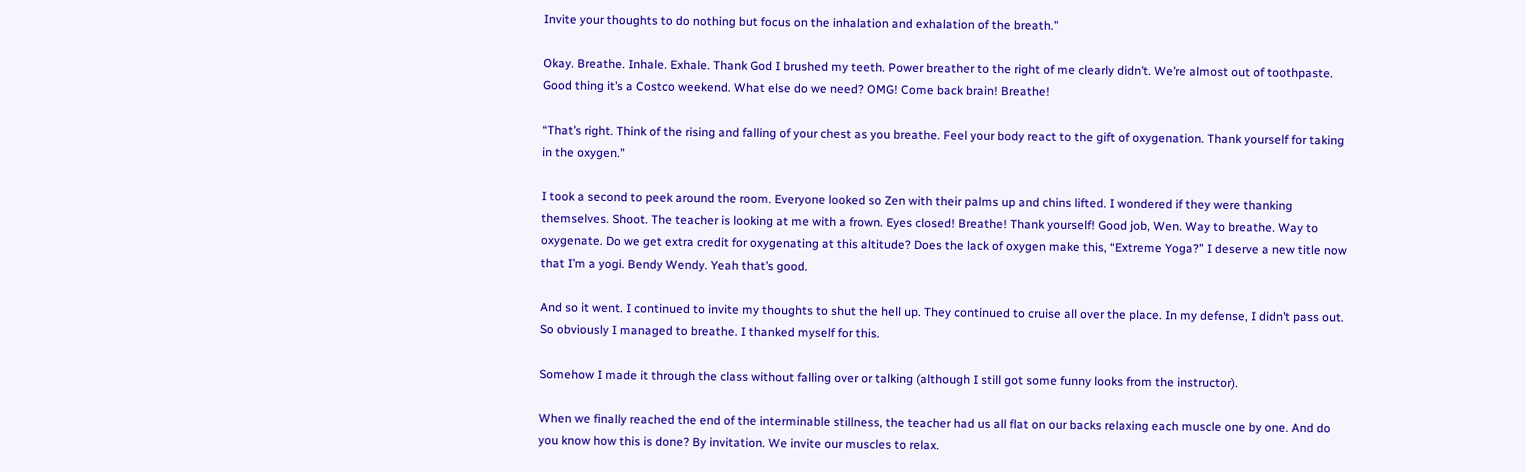Invite your thoughts to do nothing but focus on the inhalation and exhalation of the breath.”

Okay. Breathe. Inhale. Exhale. Thank God I brushed my teeth. Power breather to the right of me clearly didn’t. We’re almost out of toothpaste. Good thing it’s a Costco weekend. What else do we need? OMG! Come back brain! Breathe!

“That’s right. Think of the rising and falling of your chest as you breathe. Feel your body react to the gift of oxygenation. Thank yourself for taking in the oxygen.”

I took a second to peek around the room. Everyone looked so Zen with their palms up and chins lifted. I wondered if they were thanking themselves. Shoot. The teacher is looking at me with a frown. Eyes closed! Breathe! Thank yourself! Good job, Wen. Way to breathe. Way to oxygenate. Do we get extra credit for oxygenating at this altitude? Does the lack of oxygen make this, “Extreme Yoga?” I deserve a new title now that I’m a yogi. Bendy Wendy. Yeah that’s good.

And so it went. I continued to invite my thoughts to shut the hell up. They continued to cruise all over the place. In my defense, I didn’t pass out. So obviously I managed to breathe. I thanked myself for this.

Somehow I made it through the class without falling over or talking (although I still got some funny looks from the instructor).

When we finally reached the end of the interminable stillness, the teacher had us all flat on our backs relaxing each muscle one by one. And do you know how this is done? By invitation. We invite our muscles to relax.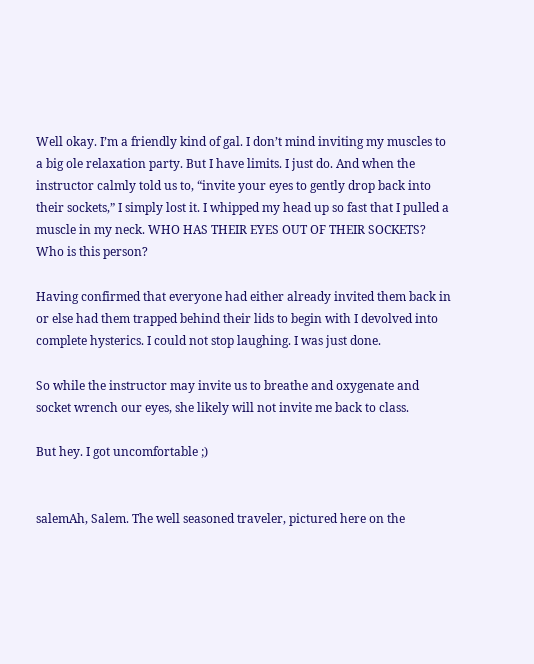Well okay. I’m a friendly kind of gal. I don’t mind inviting my muscles to a big ole relaxation party. But I have limits. I just do. And when the instructor calmly told us to, “invite your eyes to gently drop back into their sockets,” I simply lost it. I whipped my head up so fast that I pulled a muscle in my neck. WHO HAS THEIR EYES OUT OF THEIR SOCKETS? Who is this person?

Having confirmed that everyone had either already invited them back in or else had them trapped behind their lids to begin with I devolved into complete hysterics. I could not stop laughing. I was just done.

So while the instructor may invite us to breathe and oxygenate and socket wrench our eyes, she likely will not invite me back to class.

But hey. I got uncomfortable ;)


salemAh, Salem. The well seasoned traveler, pictured here on the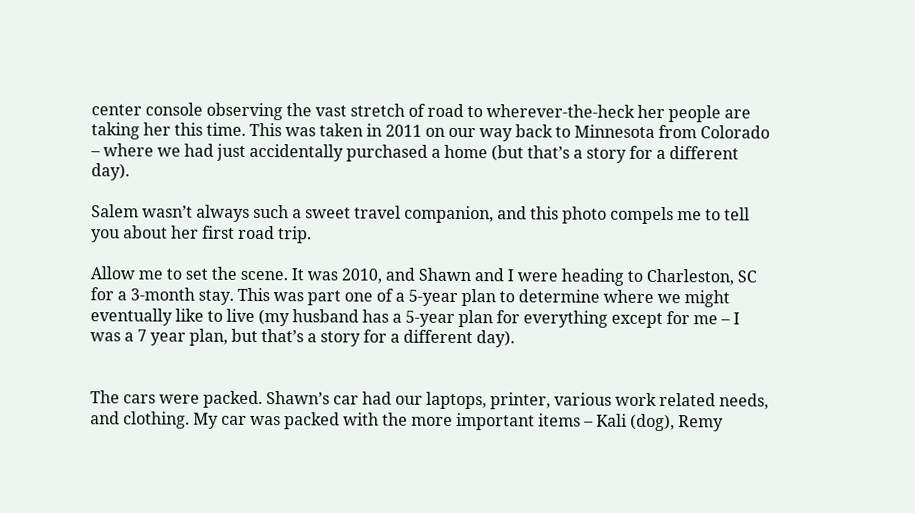center console observing the vast stretch of road to wherever-the-heck her people are taking her this time. This was taken in 2011 on our way back to Minnesota from Colorado – where we had just accidentally purchased a home (but that’s a story for a different day).

Salem wasn’t always such a sweet travel companion, and this photo compels me to tell you about her first road trip.

Allow me to set the scene. It was 2010, and Shawn and I were heading to Charleston, SC for a 3-month stay. This was part one of a 5-year plan to determine where we might eventually like to live (my husband has a 5-year plan for everything except for me – I was a 7 year plan, but that’s a story for a different day).


The cars were packed. Shawn’s car had our laptops, printer, various work related needs, and clothing. My car was packed with the more important items – Kali (dog), Remy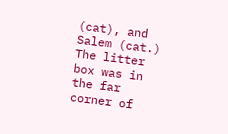(cat), and Salem (cat.) The litter box was in the far corner of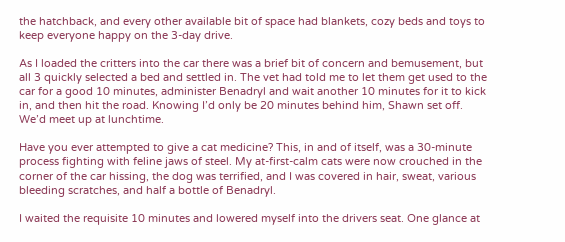the hatchback, and every other available bit of space had blankets, cozy beds and toys to keep everyone happy on the 3-day drive.

As I loaded the critters into the car there was a brief bit of concern and bemusement, but all 3 quickly selected a bed and settled in. The vet had told me to let them get used to the car for a good 10 minutes, administer Benadryl and wait another 10 minutes for it to kick in, and then hit the road. Knowing I’d only be 20 minutes behind him, Shawn set off. We’d meet up at lunchtime.

Have you ever attempted to give a cat medicine? This, in and of itself, was a 30-minute process fighting with feline jaws of steel. My at-first-calm cats were now crouched in the corner of the car hissing, the dog was terrified, and I was covered in hair, sweat, various bleeding scratches, and half a bottle of Benadryl.

I waited the requisite 10 minutes and lowered myself into the drivers seat. One glance at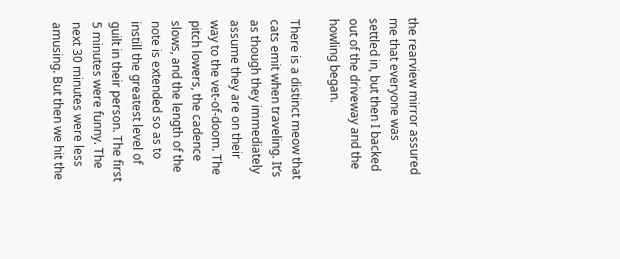the rearview mirror assured me that everyone was settled in, but then I backed out of the driveway and the howling began.

There is a distinct meow that cats emit when traveling. It’s as though they immediately assume they are on their way to the vet-of-doom. The pitch lowers, the cadence slows, and the length of the note is extended so as to instill the greatest level of guilt in their person. The first 5 minutes were funny. The next 30 minutes were less amusing. But then we hit the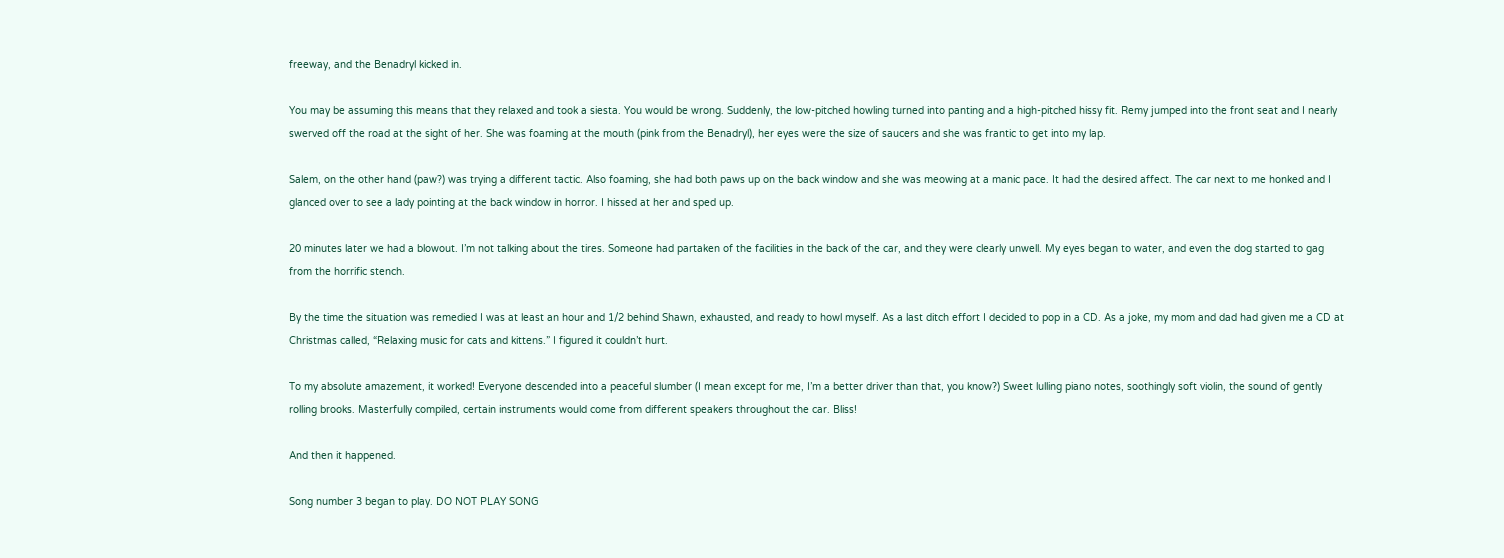freeway, and the Benadryl kicked in.

You may be assuming this means that they relaxed and took a siesta. You would be wrong. Suddenly, the low-pitched howling turned into panting and a high-pitched hissy fit. Remy jumped into the front seat and I nearly swerved off the road at the sight of her. She was foaming at the mouth (pink from the Benadryl), her eyes were the size of saucers and she was frantic to get into my lap.

Salem, on the other hand (paw?) was trying a different tactic. Also foaming, she had both paws up on the back window and she was meowing at a manic pace. It had the desired affect. The car next to me honked and I glanced over to see a lady pointing at the back window in horror. I hissed at her and sped up.

20 minutes later we had a blowout. I’m not talking about the tires. Someone had partaken of the facilities in the back of the car, and they were clearly unwell. My eyes began to water, and even the dog started to gag from the horrific stench.

By the time the situation was remedied I was at least an hour and 1/2 behind Shawn, exhausted, and ready to howl myself. As a last ditch effort I decided to pop in a CD. As a joke, my mom and dad had given me a CD at Christmas called, “Relaxing music for cats and kittens.” I figured it couldn’t hurt.

To my absolute amazement, it worked! Everyone descended into a peaceful slumber (I mean except for me, I’m a better driver than that, you know?) Sweet lulling piano notes, soothingly soft violin, the sound of gently rolling brooks. Masterfully compiled, certain instruments would come from different speakers throughout the car. Bliss!

And then it happened.

Song number 3 began to play. DO NOT PLAY SONG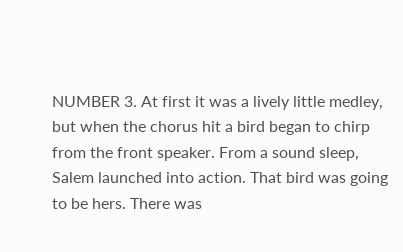NUMBER 3. At first it was a lively little medley, but when the chorus hit a bird began to chirp from the front speaker. From a sound sleep, Salem launched into action. That bird was going to be hers. There was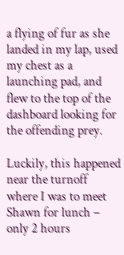a flying of fur as she landed in my lap, used my chest as a launching pad, and flew to the top of the dashboard looking for the offending prey.

Luckily, this happened near the turnoff where I was to meet Shawn for lunch – only 2 hours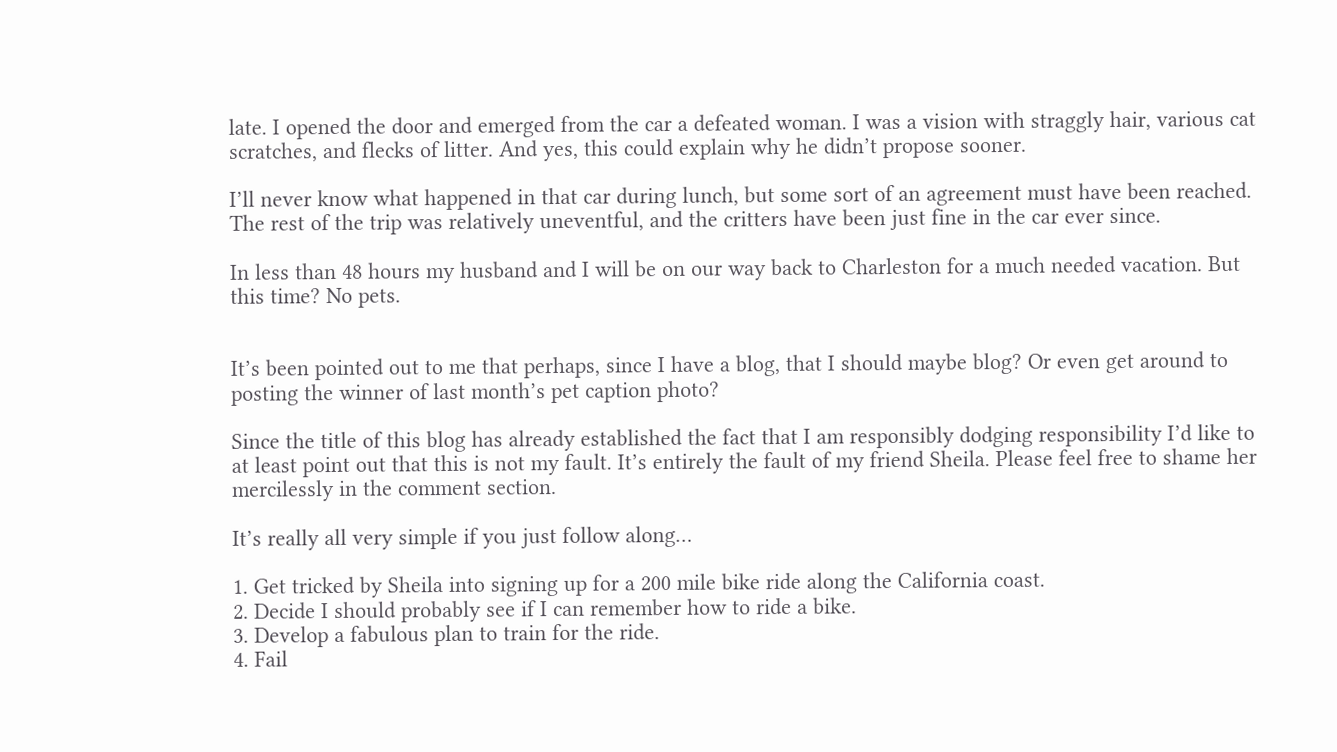late. I opened the door and emerged from the car a defeated woman. I was a vision with straggly hair, various cat scratches, and flecks of litter. And yes, this could explain why he didn’t propose sooner.

I’ll never know what happened in that car during lunch, but some sort of an agreement must have been reached. The rest of the trip was relatively uneventful, and the critters have been just fine in the car ever since.

In less than 48 hours my husband and I will be on our way back to Charleston for a much needed vacation. But this time? No pets.


It’s been pointed out to me that perhaps, since I have a blog, that I should maybe blog? Or even get around to posting the winner of last month’s pet caption photo?

Since the title of this blog has already established the fact that I am responsibly dodging responsibility I’d like to at least point out that this is not my fault. It’s entirely the fault of my friend Sheila. Please feel free to shame her mercilessly in the comment section.

It’s really all very simple if you just follow along…

1. Get tricked by Sheila into signing up for a 200 mile bike ride along the California coast.
2. Decide I should probably see if I can remember how to ride a bike.
3. Develop a fabulous plan to train for the ride.
4. Fail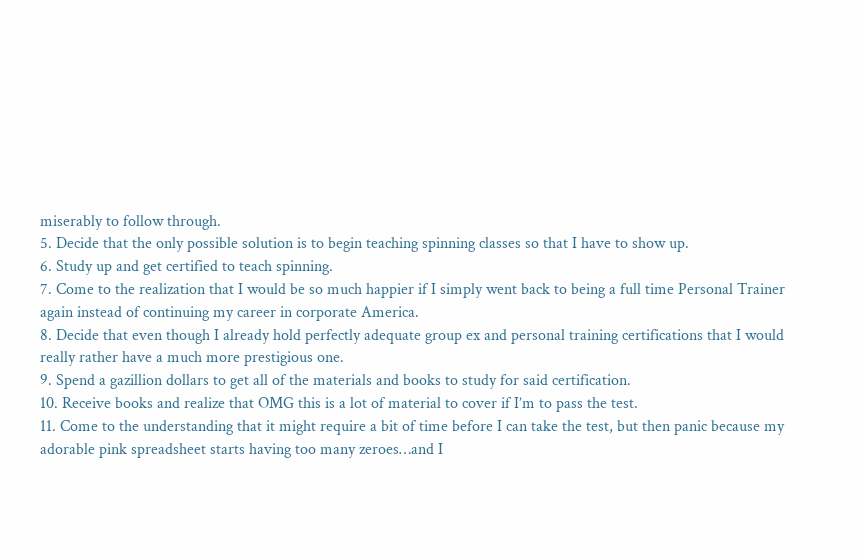miserably to follow through.
5. Decide that the only possible solution is to begin teaching spinning classes so that I have to show up.
6. Study up and get certified to teach spinning.
7. Come to the realization that I would be so much happier if I simply went back to being a full time Personal Trainer again instead of continuing my career in corporate America.
8. Decide that even though I already hold perfectly adequate group ex and personal training certifications that I would really rather have a much more prestigious one.
9. Spend a gazillion dollars to get all of the materials and books to study for said certification.
10. Receive books and realize that OMG this is a lot of material to cover if I’m to pass the test.
11. Come to the understanding that it might require a bit of time before I can take the test, but then panic because my adorable pink spreadsheet starts having too many zeroes…and I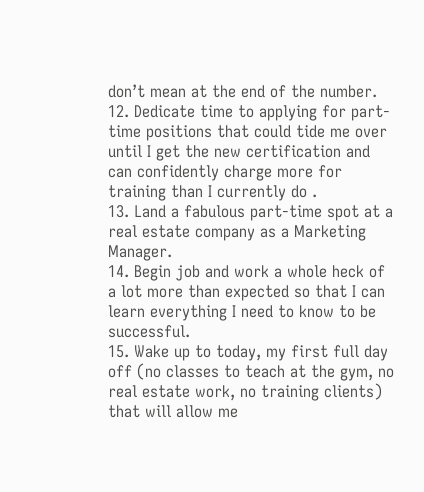don’t mean at the end of the number.
12. Dedicate time to applying for part-time positions that could tide me over until I get the new certification and can confidently charge more for training than I currently do .
13. Land a fabulous part-time spot at a real estate company as a Marketing Manager.
14. Begin job and work a whole heck of a lot more than expected so that I can learn everything I need to know to be successful.
15. Wake up to today, my first full day off (no classes to teach at the gym, no real estate work, no training clients) that will allow me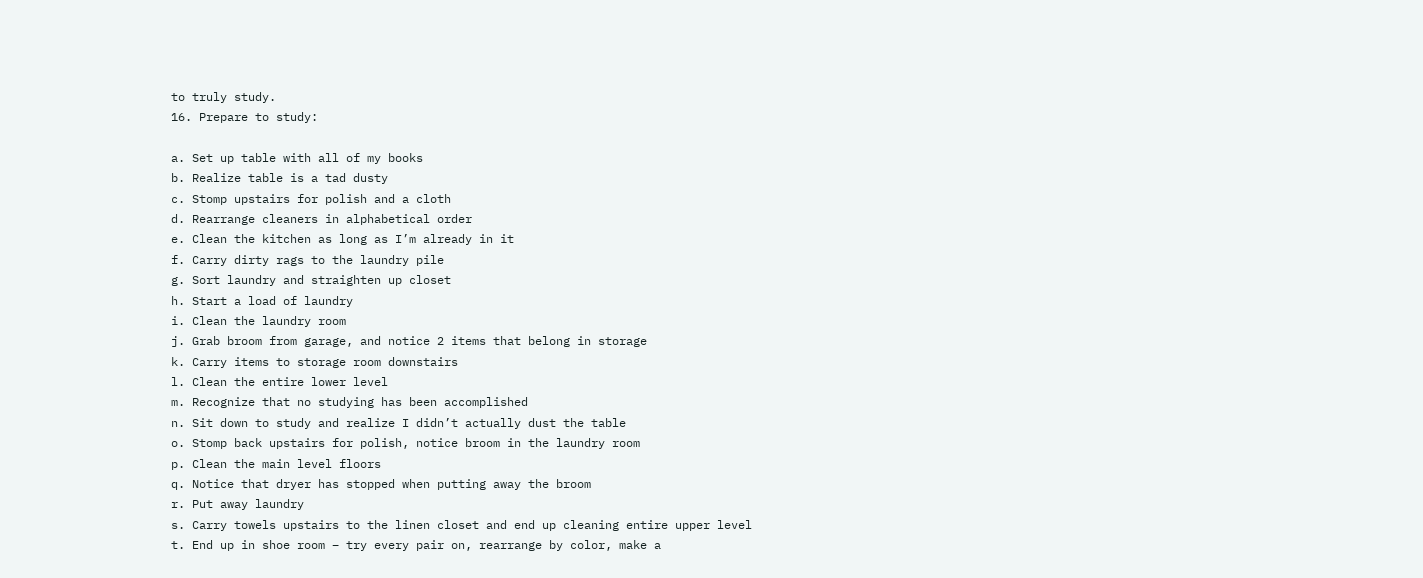to truly study.
16. Prepare to study:

a. Set up table with all of my books
b. Realize table is a tad dusty
c. Stomp upstairs for polish and a cloth
d. Rearrange cleaners in alphabetical order
e. Clean the kitchen as long as I’m already in it
f. Carry dirty rags to the laundry pile
g. Sort laundry and straighten up closet
h. Start a load of laundry
i. Clean the laundry room
j. Grab broom from garage, and notice 2 items that belong in storage
k. Carry items to storage room downstairs
l. Clean the entire lower level
m. Recognize that no studying has been accomplished
n. Sit down to study and realize I didn’t actually dust the table
o. Stomp back upstairs for polish, notice broom in the laundry room
p. Clean the main level floors
q. Notice that dryer has stopped when putting away the broom
r. Put away laundry
s. Carry towels upstairs to the linen closet and end up cleaning entire upper level
t. End up in shoe room – try every pair on, rearrange by color, make a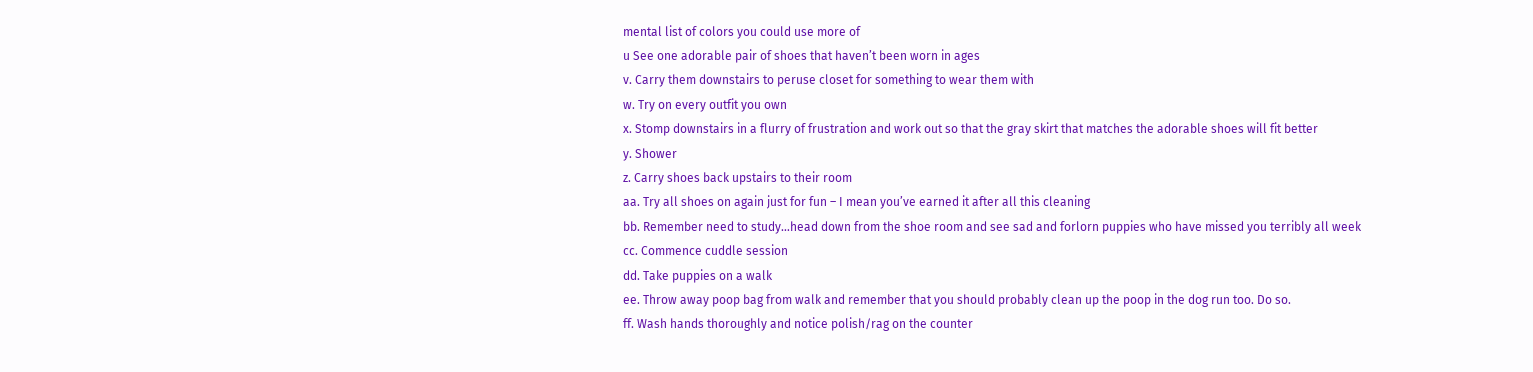mental list of colors you could use more of
u See one adorable pair of shoes that haven’t been worn in ages
v. Carry them downstairs to peruse closet for something to wear them with
w. Try on every outfit you own
x. Stomp downstairs in a flurry of frustration and work out so that the gray skirt that matches the adorable shoes will fit better
y. Shower
z. Carry shoes back upstairs to their room
aa. Try all shoes on again just for fun – I mean you’ve earned it after all this cleaning
bb. Remember need to study…head down from the shoe room and see sad and forlorn puppies who have missed you terribly all week
cc. Commence cuddle session
dd. Take puppies on a walk
ee. Throw away poop bag from walk and remember that you should probably clean up the poop in the dog run too. Do so.
ff. Wash hands thoroughly and notice polish/rag on the counter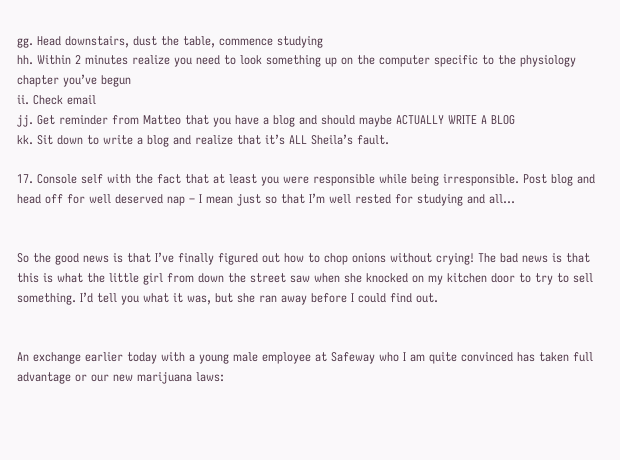gg. Head downstairs, dust the table, commence studying
hh. Within 2 minutes realize you need to look something up on the computer specific to the physiology chapter you’ve begun
ii. Check email
jj. Get reminder from Matteo that you have a blog and should maybe ACTUALLY WRITE A BLOG
kk. Sit down to write a blog and realize that it’s ALL Sheila’s fault.

17. Console self with the fact that at least you were responsible while being irresponsible. Post blog and head off for well deserved nap – I mean just so that I’m well rested for studying and all…


So the good news is that I’ve finally figured out how to chop onions without crying! The bad news is that this is what the little girl from down the street saw when she knocked on my kitchen door to try to sell something. I’d tell you what it was, but she ran away before I could find out.


An exchange earlier today with a young male employee at Safeway who I am quite convinced has taken full advantage or our new marijuana laws: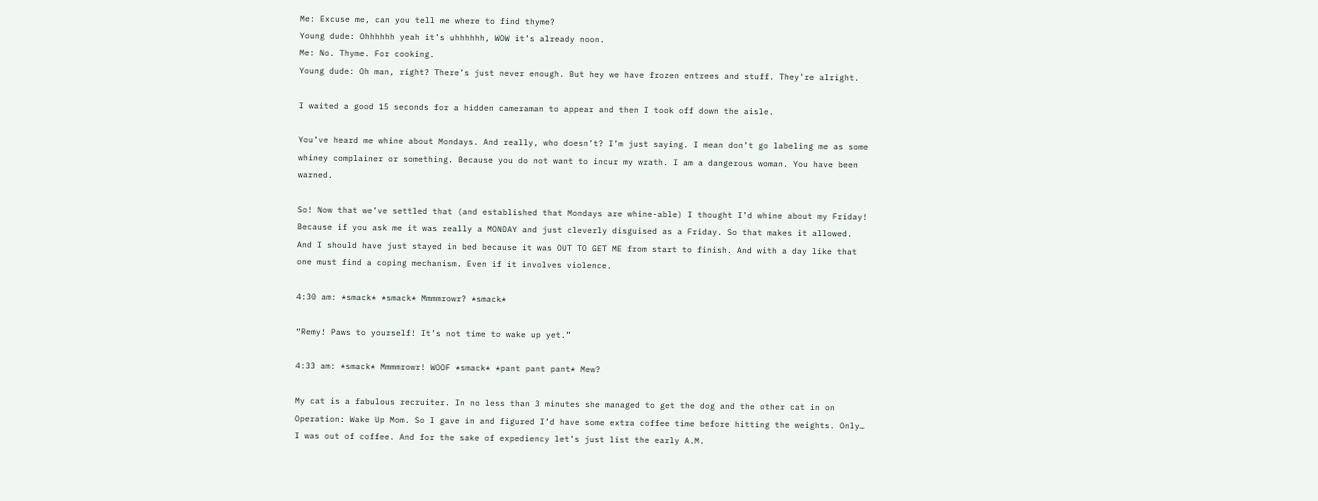Me: Excuse me, can you tell me where to find thyme?
Young dude: Ohhhhhh yeah it’s uhhhhhh, WOW it’s already noon.
Me: No. Thyme. For cooking.
Young dude: Oh man, right? There’s just never enough. But hey we have frozen entrees and stuff. They’re alright.

I waited a good 15 seconds for a hidden cameraman to appear and then I took off down the aisle.

You’ve heard me whine about Mondays. And really, who doesn’t? I’m just saying. I mean don’t go labeling me as some whiney complainer or something. Because you do not want to incur my wrath. I am a dangerous woman. You have been warned.

So! Now that we’ve settled that (and established that Mondays are whine-able) I thought I’d whine about my Friday! Because if you ask me it was really a MONDAY and just cleverly disguised as a Friday. So that makes it allowed. And I should have just stayed in bed because it was OUT TO GET ME from start to finish. And with a day like that one must find a coping mechanism. Even if it involves violence.

4:30 am: *smack* *smack* Mmmmrowr? *smack*

“Remy! Paws to yourself! It’s not time to wake up yet.”

4:33 am: *smack* Mmmmrowr! WOOF *smack* *pant pant pant* Mew?

My cat is a fabulous recruiter. In no less than 3 minutes she managed to get the dog and the other cat in on Operation: Wake Up Mom. So I gave in and figured I’d have some extra coffee time before hitting the weights. Only… I was out of coffee. And for the sake of expediency let’s just list the early A.M.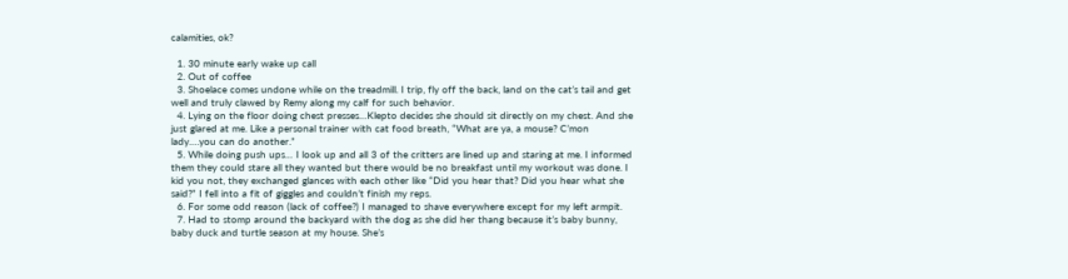calamities, ok?

  1. 30 minute early wake up call
  2. Out of coffee
  3. Shoelace comes undone while on the treadmill. I trip, fly off the back, land on the cat’s tail and get well and truly clawed by Remy along my calf for such behavior.
  4. Lying on the floor doing chest presses…Klepto decides she should sit directly on my chest. And she just glared at me. Like a personal trainer with cat food breath, “What are ya, a mouse? C’mon lady….you can do another.”
  5. While doing push ups… I look up and all 3 of the critters are lined up and staring at me. I informed them they could stare all they wanted but there would be no breakfast until my workout was done. I kid you not, they exchanged glances with each other like “Did you hear that? Did you hear what she said?” I fell into a fit of giggles and couldn’t finish my reps.
  6. For some odd reason (lack of coffee?) I managed to shave everywhere except for my left armpit.
  7. Had to stomp around the backyard with the dog as she did her thang because it’s baby bunny, baby duck and turtle season at my house. She’s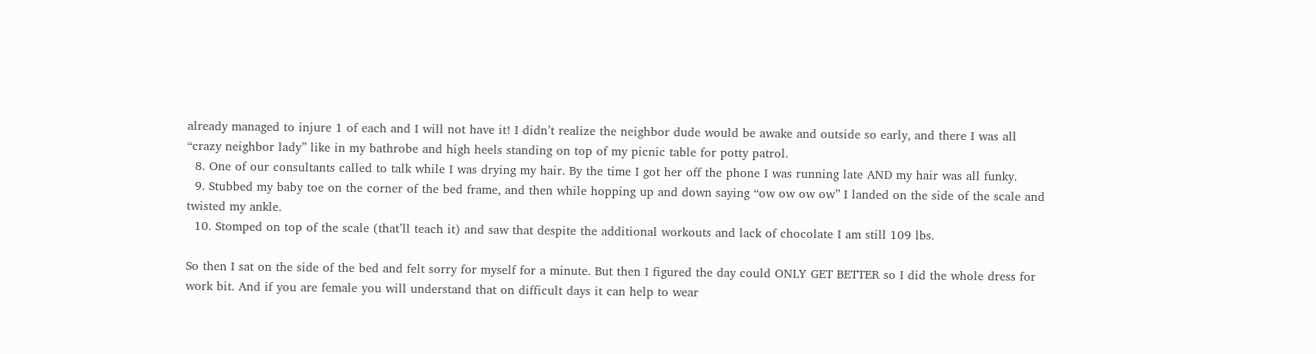already managed to injure 1 of each and I will not have it! I didn’t realize the neighbor dude would be awake and outside so early, and there I was all “crazy neighbor lady” like in my bathrobe and high heels standing on top of my picnic table for potty patrol.
  8. One of our consultants called to talk while I was drying my hair. By the time I got her off the phone I was running late AND my hair was all funky.
  9. Stubbed my baby toe on the corner of the bed frame, and then while hopping up and down saying “ow ow ow ow” I landed on the side of the scale and twisted my ankle.
  10. Stomped on top of the scale (that’ll teach it) and saw that despite the additional workouts and lack of chocolate I am still 109 lbs.

So then I sat on the side of the bed and felt sorry for myself for a minute. But then I figured the day could ONLY GET BETTER so I did the whole dress for work bit. And if you are female you will understand that on difficult days it can help to wear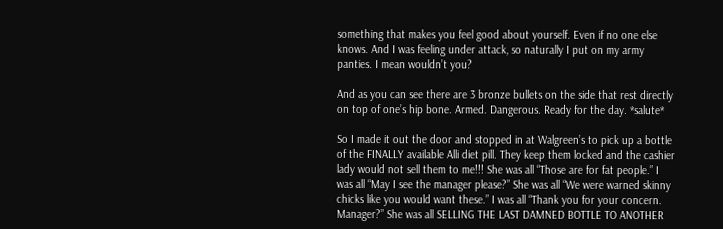something that makes you feel good about yourself. Even if no one else knows. And I was feeling under attack, so naturally I put on my army panties. I mean wouldn’t you?

And as you can see there are 3 bronze bullets on the side that rest directly on top of one’s hip bone. Armed. Dangerous. Ready for the day. *salute*

So I made it out the door and stopped in at Walgreen’s to pick up a bottle of the FINALLY available Alli diet pill. They keep them locked and the cashier lady would not sell them to me!!! She was all “Those are for fat people.” I was all “May I see the manager please?” She was all “We were warned skinny chicks like you would want these.” I was all “Thank you for your concern. Manager?” She was all SELLING THE LAST DAMNED BOTTLE TO ANOTHER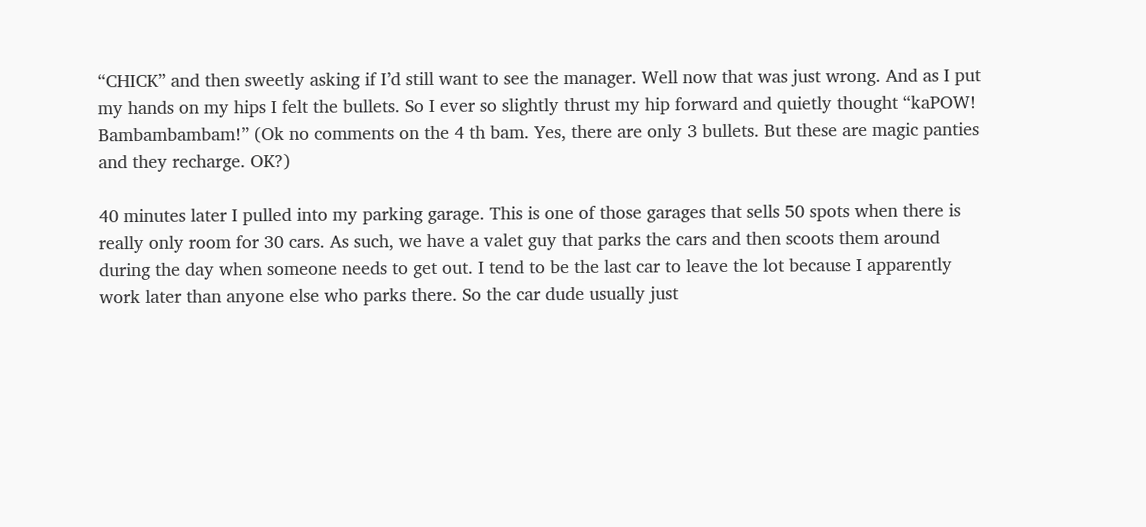“CHICK” and then sweetly asking if I’d still want to see the manager. Well now that was just wrong. And as I put my hands on my hips I felt the bullets. So I ever so slightly thrust my hip forward and quietly thought “kaPOW! Bambambambam!” (Ok no comments on the 4 th bam. Yes, there are only 3 bullets. But these are magic panties and they recharge. OK?)

40 minutes later I pulled into my parking garage. This is one of those garages that sells 50 spots when there is really only room for 30 cars. As such, we have a valet guy that parks the cars and then scoots them around during the day when someone needs to get out. I tend to be the last car to leave the lot because I apparently work later than anyone else who parks there. So the car dude usually just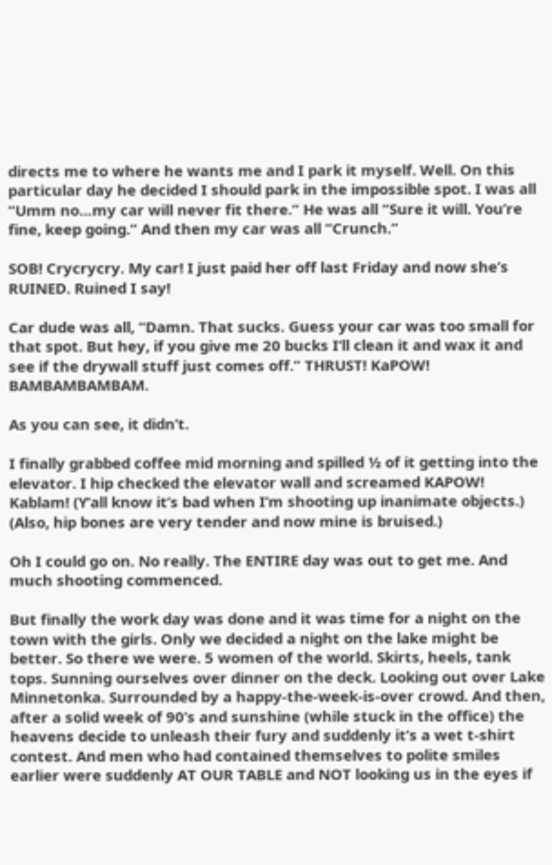directs me to where he wants me and I park it myself. Well. On this particular day he decided I should park in the impossible spot. I was all “Umm no…my car will never fit there.” He was all “Sure it will. You’re fine, keep going.” And then my car was all “Crunch.”

SOB! Crycrycry. My car! I just paid her off last Friday and now she’s RUINED. Ruined I say!

Car dude was all, “Damn. That sucks. Guess your car was too small for that spot. But hey, if you give me 20 bucks I’ll clean it and wax it and see if the drywall stuff just comes off.” THRUST! KaPOW! BAMBAMBAMBAM.

As you can see, it didn’t.

I finally grabbed coffee mid morning and spilled ½ of it getting into the elevator. I hip checked the elevator wall and screamed KAPOW! Kablam! (Y’all know it’s bad when I’m shooting up inanimate objects.) (Also, hip bones are very tender and now mine is bruised.)

Oh I could go on. No really. The ENTIRE day was out to get me. And much shooting commenced.

But finally the work day was done and it was time for a night on the town with the girls. Only we decided a night on the lake might be better. So there we were. 5 women of the world. Skirts, heels, tank tops. Sunning ourselves over dinner on the deck. Looking out over Lake Minnetonka. Surrounded by a happy-the-week-is-over crowd. And then, after a solid week of 90’s and sunshine (while stuck in the office) the heavens decide to unleash their fury and suddenly it’s a wet t-shirt contest. And men who had contained themselves to polite smiles earlier were suddenly AT OUR TABLE and NOT looking us in the eyes if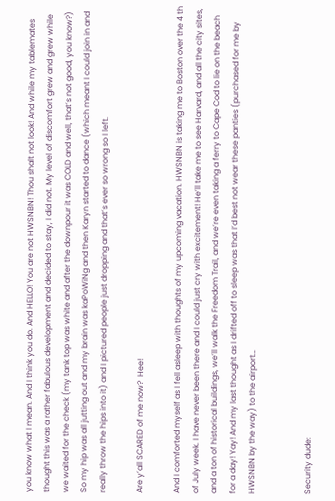you know what I mean. And I think you do. And HELLO! You are not HWSNBN! Thou shalt not look! And while my tablemates thought this was a rather fabulous development and decided to stay, I did not. My level of discomfort grew and grew while we waited for the check (my tank top was white and after the downpour it was COLD and well, that’s not good, you know?) So my hip was all jutting out and my brain was kaPoWiNg and then Karyn started to dance (which meant I could join in and really throw the hips into it) and I pictured people just dropping and that’s ever so wrong so I left.

Are y’all SCARED of me now?  Hee!

And I comforted myself as I fell asleep with thoughts of my upcoming vacation. HWSNBN is taking me to Boston over the 4 th of July week. I have never been there and I could just cry with excitement! He’ll take me to see Harvard, and all the city sites, and a ton of historical buildings, we’ll walk the Freedom Trail, and we’re even taking a ferry to Cape Cod to lie on the beach for a day! Yay! And my last thought as I drifted off to sleep was that I’d best not wear these panties (purchased for me by HWSNBN by the way) to the airport…


Security dude: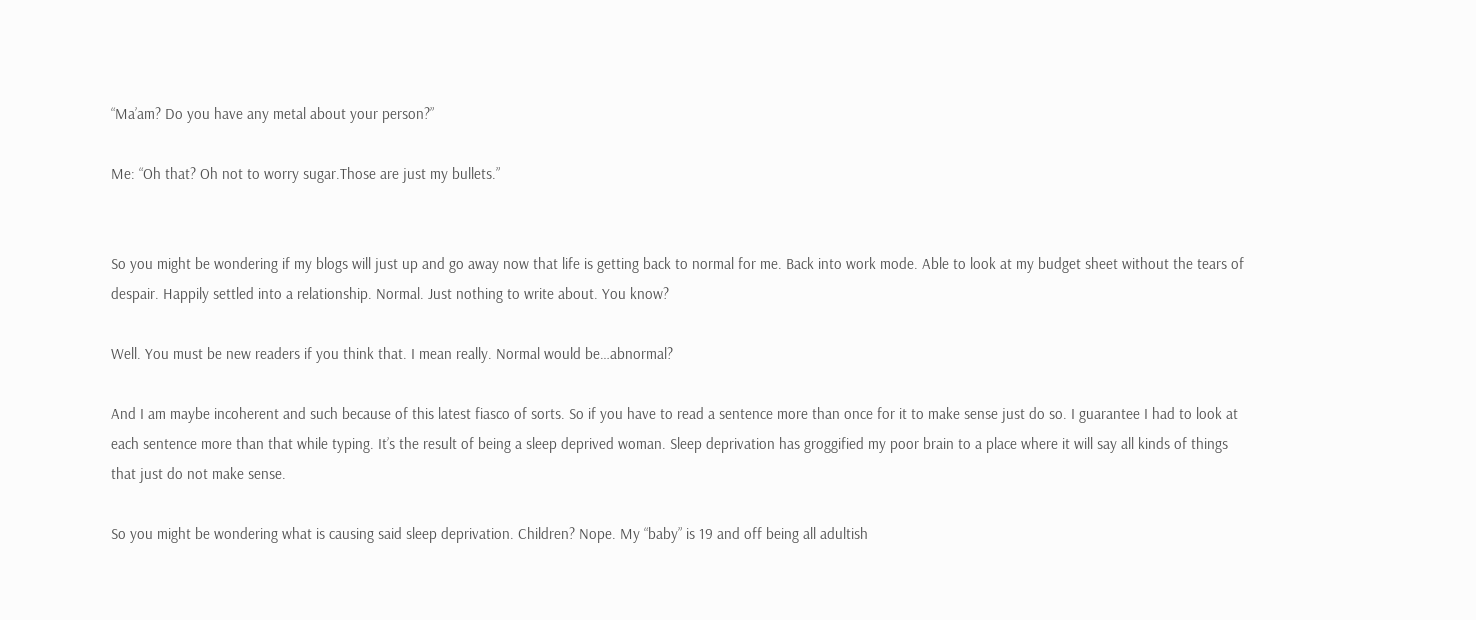“Ma’am? Do you have any metal about your person?”

Me: “Oh that? Oh not to worry sugar.Those are just my bullets.”


So you might be wondering if my blogs will just up and go away now that life is getting back to normal for me. Back into work mode. Able to look at my budget sheet without the tears of despair. Happily settled into a relationship. Normal. Just nothing to write about. You know?

Well. You must be new readers if you think that. I mean really. Normal would be…abnormal?

And I am maybe incoherent and such because of this latest fiasco of sorts. So if you have to read a sentence more than once for it to make sense just do so. I guarantee I had to look at each sentence more than that while typing. It’s the result of being a sleep deprived woman. Sleep deprivation has groggified my poor brain to a place where it will say all kinds of things that just do not make sense.

So you might be wondering what is causing said sleep deprivation. Children? Nope. My “baby” is 19 and off being all adultish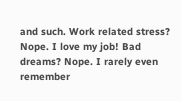and such. Work related stress? Nope. I love my job! Bad dreams? Nope. I rarely even remember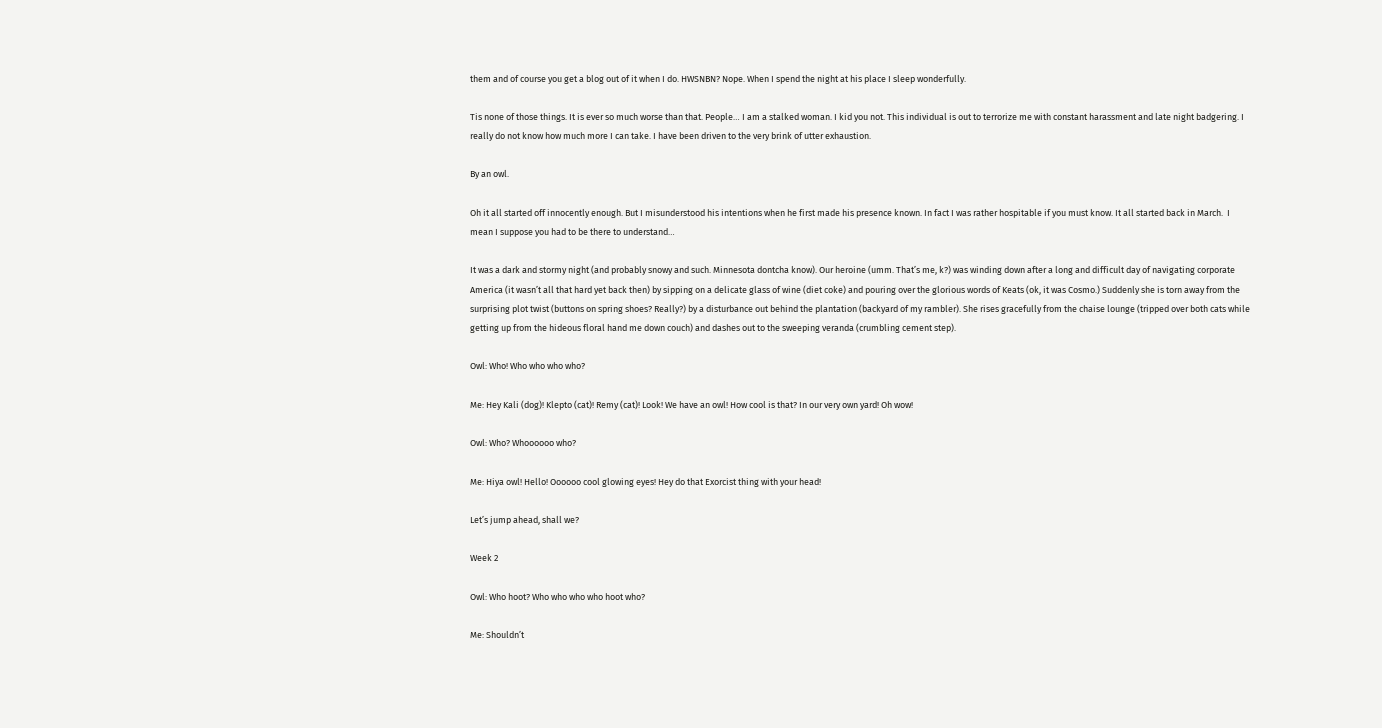them and of course you get a blog out of it when I do. HWSNBN? Nope. When I spend the night at his place I sleep wonderfully.

Tis none of those things. It is ever so much worse than that. People… I am a stalked woman. I kid you not. This individual is out to terrorize me with constant harassment and late night badgering. I really do not know how much more I can take. I have been driven to the very brink of utter exhaustion.

By an owl.

Oh it all started off innocently enough. But I misunderstood his intentions when he first made his presence known. In fact I was rather hospitable if you must know. It all started back in March.  I mean I suppose you had to be there to understand…

It was a dark and stormy night (and probably snowy and such. Minnesota dontcha know). Our heroine (umm. That’s me, k?) was winding down after a long and difficult day of navigating corporate America (it wasn’t all that hard yet back then) by sipping on a delicate glass of wine (diet coke) and pouring over the glorious words of Keats (ok, it was Cosmo.) Suddenly she is torn away from the surprising plot twist (buttons on spring shoes? Really?) by a disturbance out behind the plantation (backyard of my rambler). She rises gracefully from the chaise lounge (tripped over both cats while getting up from the hideous floral hand me down couch) and dashes out to the sweeping veranda (crumbling cement step).

Owl: Who! Who who who who?

Me: Hey Kali (dog)! Klepto (cat)! Remy (cat)! Look! We have an owl! How cool is that? In our very own yard! Oh wow!

Owl: Who? Whoooooo who?

Me: Hiya owl! Hello! Oooooo cool glowing eyes! Hey do that Exorcist thing with your head!

Let’s jump ahead, shall we?

Week 2

Owl: Who hoot? Who who who who hoot who?

Me: Shouldn’t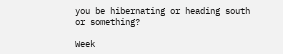you be hibernating or heading south or something?

Week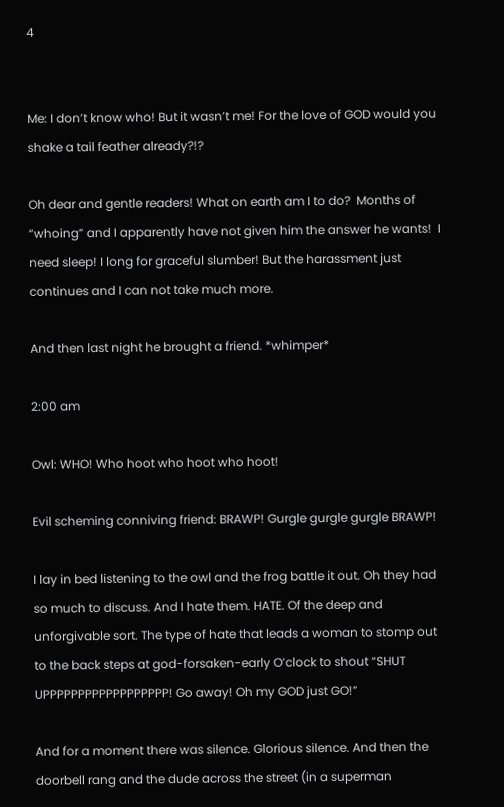4


Me: I don’t know who! But it wasn’t me! For the love of GOD would you shake a tail feather already?!?

Oh dear and gentle readers! What on earth am I to do?  Months of “whoing” and I apparently have not given him the answer he wants!  I need sleep! I long for graceful slumber! But the harassment just continues and I can not take much more.

And then last night he brought a friend. *whimper*

2:00 am

Owl: WHO! Who hoot who hoot who hoot!

Evil scheming conniving friend: BRAWP! Gurgle gurgle gurgle BRAWP!

I lay in bed listening to the owl and the frog battle it out. Oh they had so much to discuss. And I hate them. HATE. Of the deep and unforgivable sort. The type of hate that leads a woman to stomp out to the back steps at god-forsaken-early O’clock to shout “SHUT UPPPPPPPPPPPPPPPPPP! Go away! Oh my GOD just GO!”

And for a moment there was silence. Glorious silence. And then the doorbell rang and the dude across the street (in a superman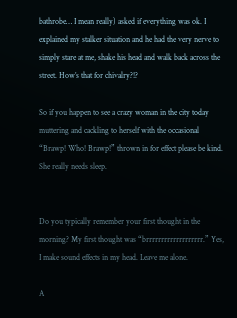bathrobe… I mean really) asked if everything was ok. I explained my stalker situation and he had the very nerve to simply stare at me, shake his head and walk back across the street. How’s that for chivalry?!?

So if you happen to see a crazy woman in the city today muttering and cackling to herself with the occasional “Brawp! Who! Brawp!” thrown in for effect please be kind. She really needs sleep.


Do you typically remember your first thought in the morning? My first thought was “brrrrrrrrrrrrrrrrrrr.” Yes, I make sound effects in my head. Leave me alone.

A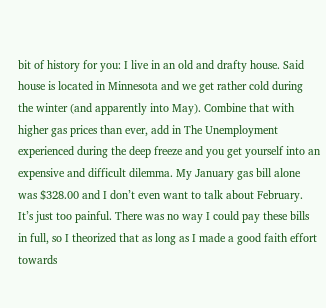bit of history for you: I live in an old and drafty house. Said house is located in Minnesota and we get rather cold during the winter (and apparently into May). Combine that with higher gas prices than ever, add in The Unemployment experienced during the deep freeze and you get yourself into an expensive and difficult dilemma. My January gas bill alone was $328.00 and I don’t even want to talk about February. It’s just too painful. There was no way I could pay these bills in full, so I theorized that as long as I made a good faith effort towards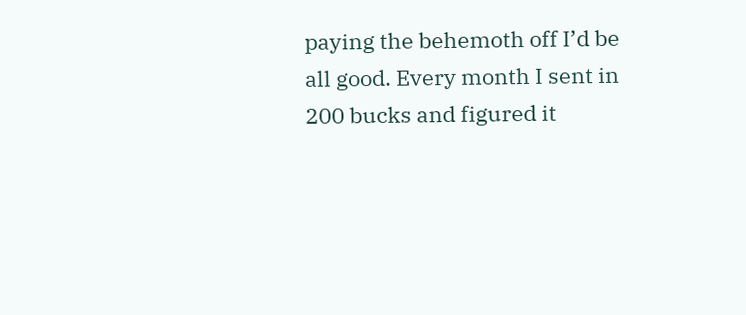paying the behemoth off I’d be all good. Every month I sent in 200 bucks and figured it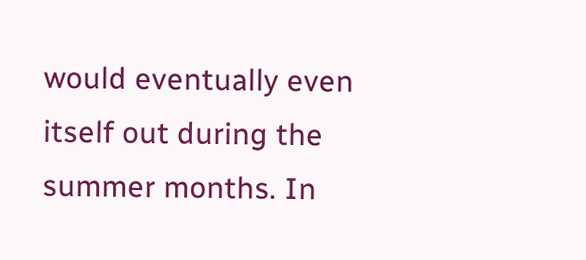would eventually even itself out during the summer months. In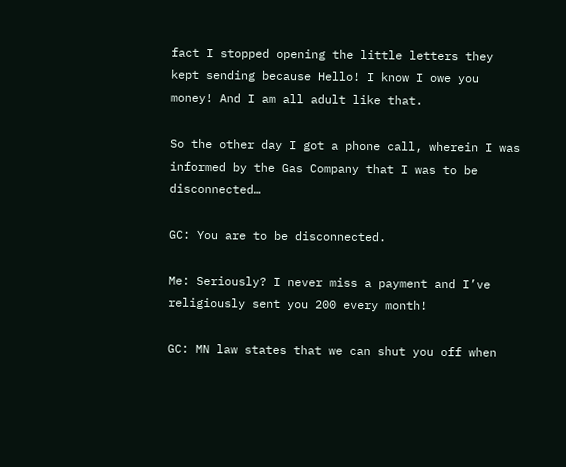fact I stopped opening the little letters they kept sending because Hello! I know I owe you money! And I am all adult like that.

So the other day I got a phone call, wherein I was informed by the Gas Company that I was to be disconnected…

GC: You are to be disconnected.

Me: Seriously? I never miss a payment and I’ve religiously sent you 200 every month!

GC: MN law states that we can shut you off when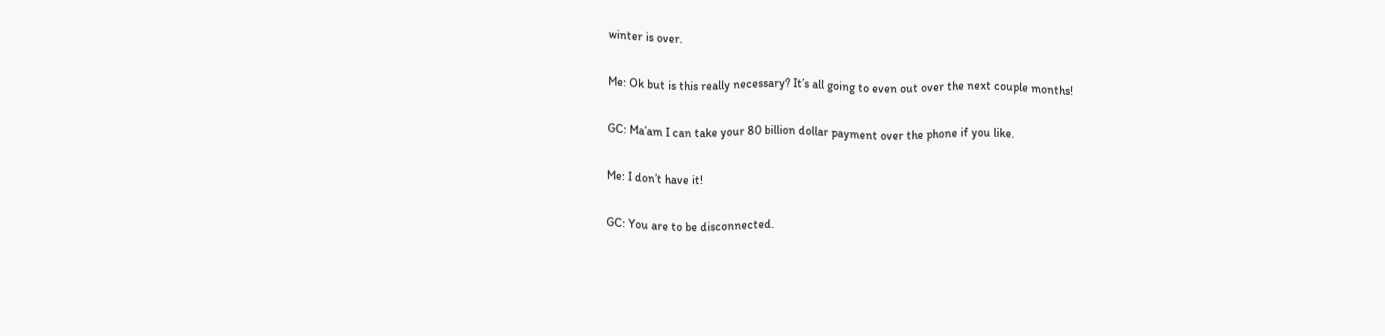winter is over.

Me: Ok but is this really necessary? It’s all going to even out over the next couple months!

GC: Ma’am I can take your 80 billion dollar payment over the phone if you like.

Me: I don’t have it!

GC: You are to be disconnected.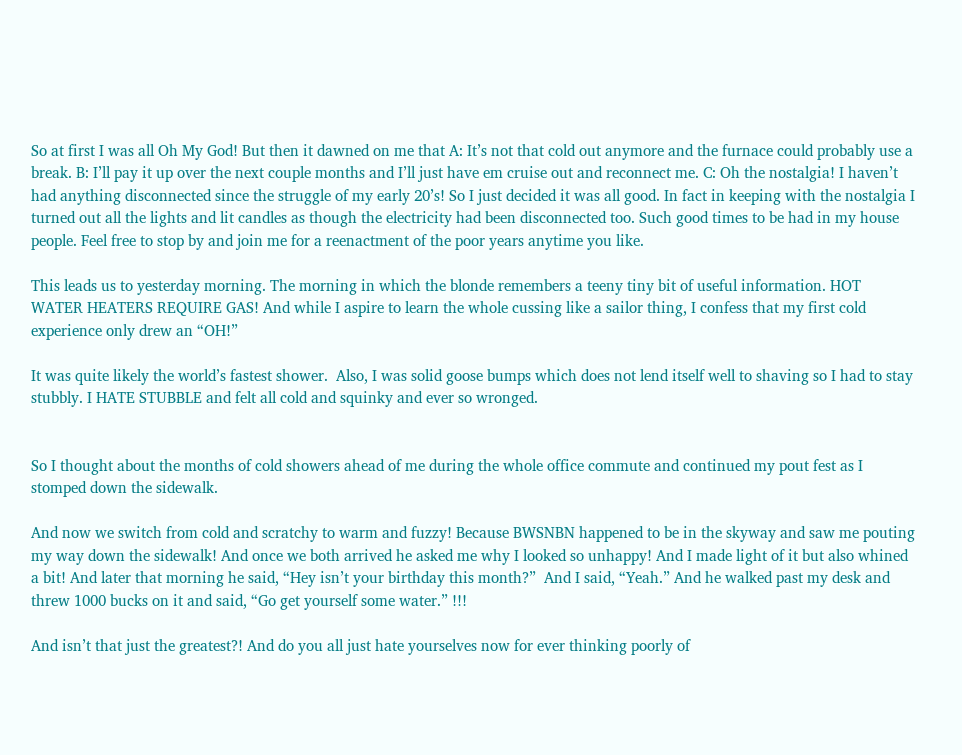So at first I was all Oh My God! But then it dawned on me that A: It’s not that cold out anymore and the furnace could probably use a break. B: I’ll pay it up over the next couple months and I’ll just have em cruise out and reconnect me. C: Oh the nostalgia! I haven’t had anything disconnected since the struggle of my early 20’s! So I just decided it was all good. In fact in keeping with the nostalgia I turned out all the lights and lit candles as though the electricity had been disconnected too. Such good times to be had in my house people. Feel free to stop by and join me for a reenactment of the poor years anytime you like.

This leads us to yesterday morning. The morning in which the blonde remembers a teeny tiny bit of useful information. HOT WATER HEATERS REQUIRE GAS! And while I aspire to learn the whole cussing like a sailor thing, I confess that my first cold experience only drew an “OH!”

It was quite likely the world’s fastest shower.  Also, I was solid goose bumps which does not lend itself well to shaving so I had to stay stubbly. I HATE STUBBLE and felt all cold and squinky and ever so wronged.


So I thought about the months of cold showers ahead of me during the whole office commute and continued my pout fest as I stomped down the sidewalk.

And now we switch from cold and scratchy to warm and fuzzy! Because BWSNBN happened to be in the skyway and saw me pouting my way down the sidewalk! And once we both arrived he asked me why I looked so unhappy! And I made light of it but also whined a bit! And later that morning he said, “Hey isn’t your birthday this month?”  And I said, “Yeah.” And he walked past my desk and threw 1000 bucks on it and said, “Go get yourself some water.” !!!

And isn’t that just the greatest?! And do you all just hate yourselves now for ever thinking poorly of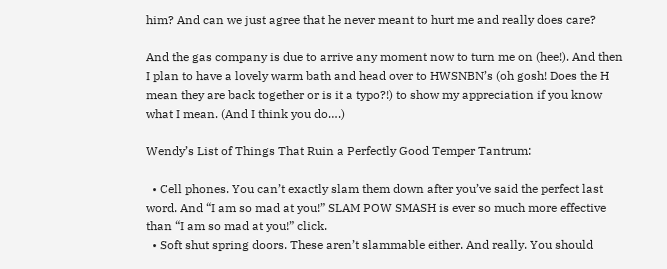him? And can we just agree that he never meant to hurt me and really does care?

And the gas company is due to arrive any moment now to turn me on (hee!). And then I plan to have a lovely warm bath and head over to HWSNBN’s (oh gosh! Does the H mean they are back together or is it a typo?!) to show my appreciation if you know what I mean. (And I think you do….)

Wendy’s List of Things That Ruin a Perfectly Good Temper Tantrum:

  • Cell phones. You can’t exactly slam them down after you’ve said the perfect last word. And “I am so mad at you!” SLAM POW SMASH is ever so much more effective than “I am so mad at you!” click.
  • Soft shut spring doors. These aren’t slammable either. And really. You should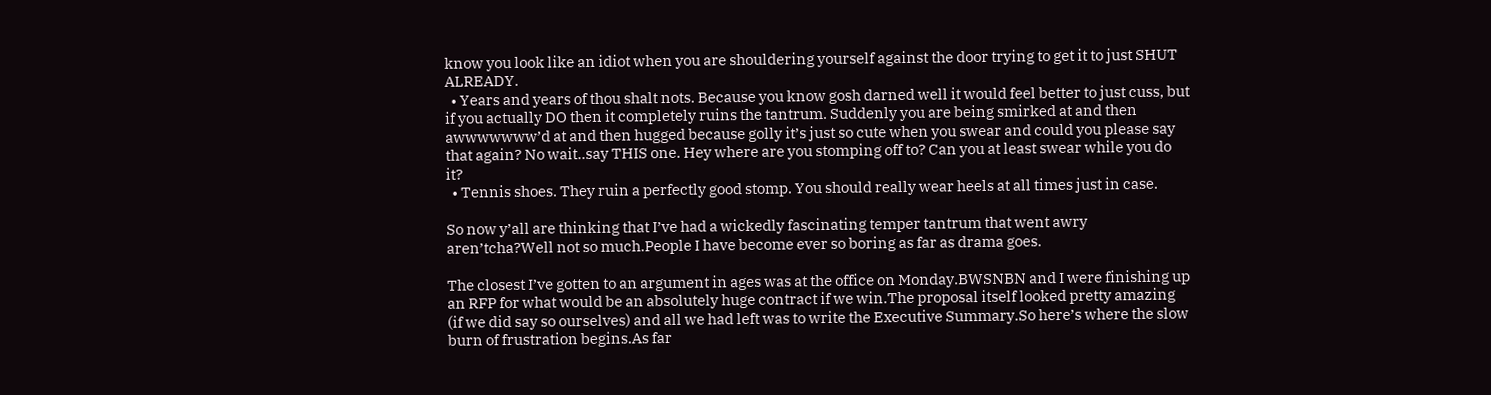know you look like an idiot when you are shouldering yourself against the door trying to get it to just SHUT ALREADY.
  • Years and years of thou shalt nots. Because you know gosh darned well it would feel better to just cuss, but if you actually DO then it completely ruins the tantrum. Suddenly you are being smirked at and then awwwwwww’d at and then hugged because golly it’s just so cute when you swear and could you please say that again? No wait..say THIS one. Hey where are you stomping off to? Can you at least swear while you do it?
  • Tennis shoes. They ruin a perfectly good stomp. You should really wear heels at all times just in case.

So now y’all are thinking that I’ve had a wickedly fascinating temper tantrum that went awry aren’tcha?Well not so much.People I have become ever so boring as far as drama goes.

The closest I’ve gotten to an argument in ages was at the office on Monday.BWSNBN and I were finishing up an RFP for what would be an absolutely huge contract if we win.The proposal itself looked pretty amazing (if we did say so ourselves) and all we had left was to write the Executive Summary.So here’s where the slow burn of frustration begins.As far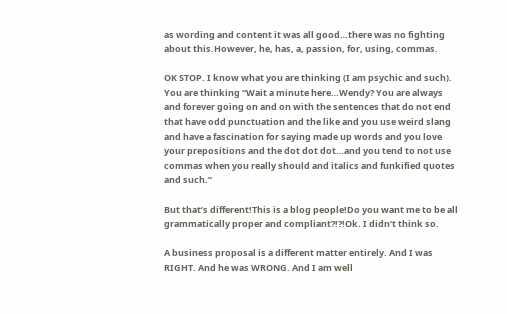as wording and content it was all good…there was no fighting about this.However, he, has, a, passion, for, using, commas.

OK STOP. I know what you are thinking (I am psychic and such). You are thinking “Wait a minute here…Wendy? You are always and forever going on and on with the sentences that do not end that have odd punctuation and the like and you use weird slang and have a fascination for saying made up words and you love your prepositions and the dot dot dot…and you tend to not use commas when you really should and italics and funkified quotes and such.”

But that’s different!This is a blog people!Do you want me to be all grammatically proper and compliant?!?!Ok. I didn’t think so.

A business proposal is a different matter entirely. And I was RIGHT. And he was WRONG. And I am well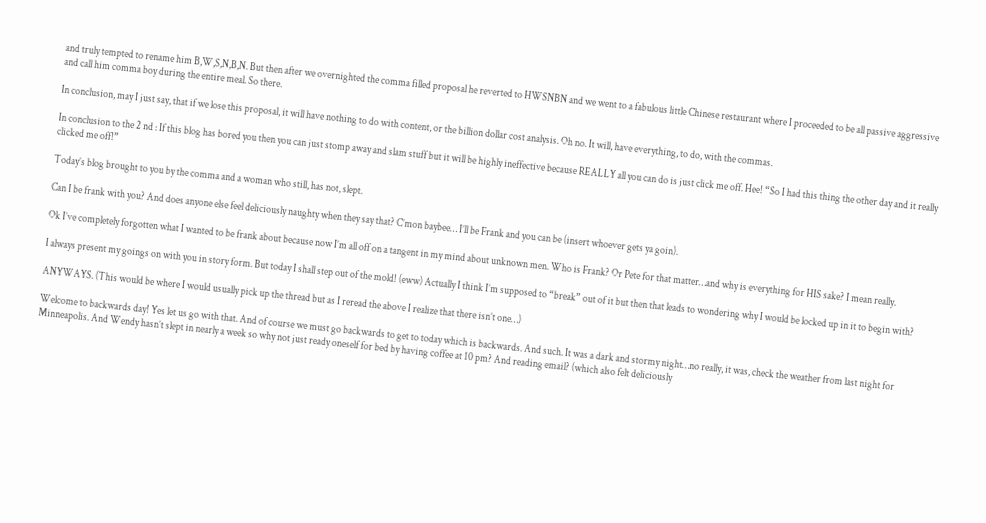and truly tempted to rename him B,W,S,N,B,N. But then after we overnighted the comma filled proposal he reverted to HWSNBN and we went to a fabulous little Chinese restaurant where I proceeded to be all passive aggressive and call him comma boy during the entire meal. So there.

In conclusion, may I just say, that if we lose this proposal, it will have nothing to do with content, or the billion dollar cost analysis. Oh no. It will, have everything, to do, with the commas.

In conclusion to the 2 nd : If this blog has bored you then you can just stomp away and slam stuff but it will be highly ineffective because REALLY all you can do is just click me off. Hee! “So I had this thing the other day and it really clicked me off!”

Today’s blog brought to you by the comma and a woman who still, has not, slept.

Can I be frank with you? And does anyone else feel deliciously naughty when they say that? C’mon baybee… I’ll be Frank and you can be (insert whoever gets ya goin).

Ok I’ve completely forgotten what I wanted to be frank about because now I’m all off on a tangent in my mind about unknown men. Who is Frank? Or Pete for that matter…and why is everything for HIS sake? I mean really.

I always present my goings on with you in story form. But today I shall step out of the mold! (eww) Actually I think I’m supposed to “break” out of it but then that leads to wondering why I would be locked up in it to begin with?

ANYWAYS. (This would be where I would usually pick up the thread but as I reread the above I realize that there isn’t one…)

Welcome to backwards day! Yes let us go with that. And of course we must go backwards to get to today which is backwards. And such. It was a dark and stormy night…no really, it was, check the weather from last night for Minneapolis. And Wendy hasn’t slept in nearly a week so why not just ready oneself for bed by having coffee at 10 pm? And reading email? (which also felt deliciously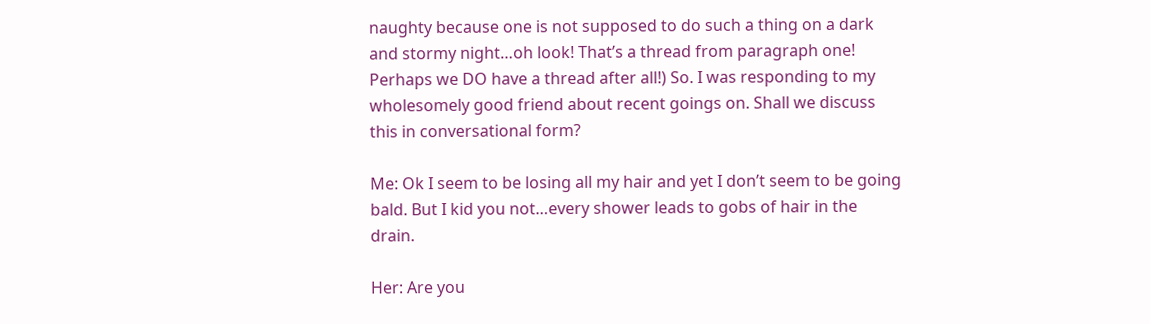naughty because one is not supposed to do such a thing on a dark and stormy night…oh look! That’s a thread from paragraph one! Perhaps we DO have a thread after all!) So. I was responding to my wholesomely good friend about recent goings on. Shall we discuss this in conversational form?

Me: Ok I seem to be losing all my hair and yet I don’t seem to be going bald. But I kid you not…every shower leads to gobs of hair in the drain.

Her: Are you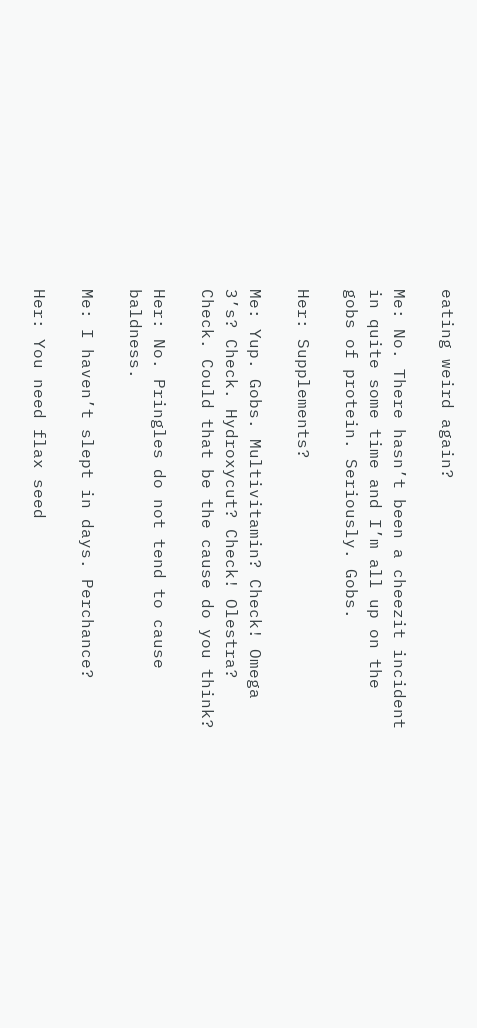eating weird again?

Me: No. There hasn’t been a cheezit incident in quite some time and I’m all up on the gobs of protein. Seriously. Gobs.

Her: Supplements?

Me: Yup. Gobs. Multivitamin? Check! Omega 3’s? Check. Hydroxycut? Check! Olestra? Check. Could that be the cause do you think?

Her: No. Pringles do not tend to cause baldness.

Me: I haven’t slept in days. Perchance?

Her: You need flax seed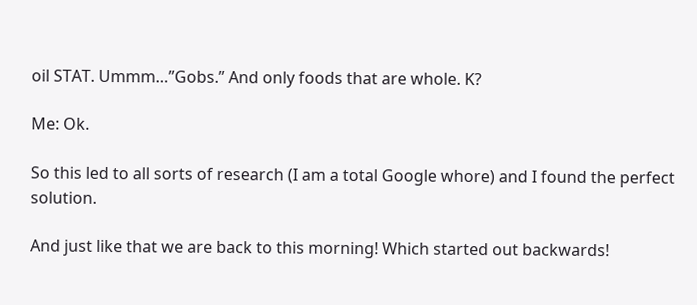oil STAT. Ummm…”Gobs.” And only foods that are whole. K?

Me: Ok.

So this led to all sorts of research (I am a total Google whore) and I found the perfect solution.

And just like that we are back to this morning! Which started out backwards!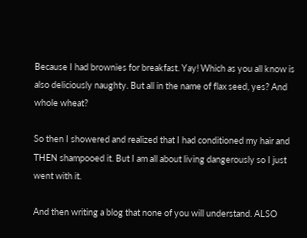Because I had brownies for breakfast. Yay! Which as you all know is also deliciously naughty. But all in the name of flax seed, yes? And whole wheat?

So then I showered and realized that I had conditioned my hair and THEN shampooed it. But I am all about living dangerously so I just went with it.

And then writing a blog that none of you will understand. ALSO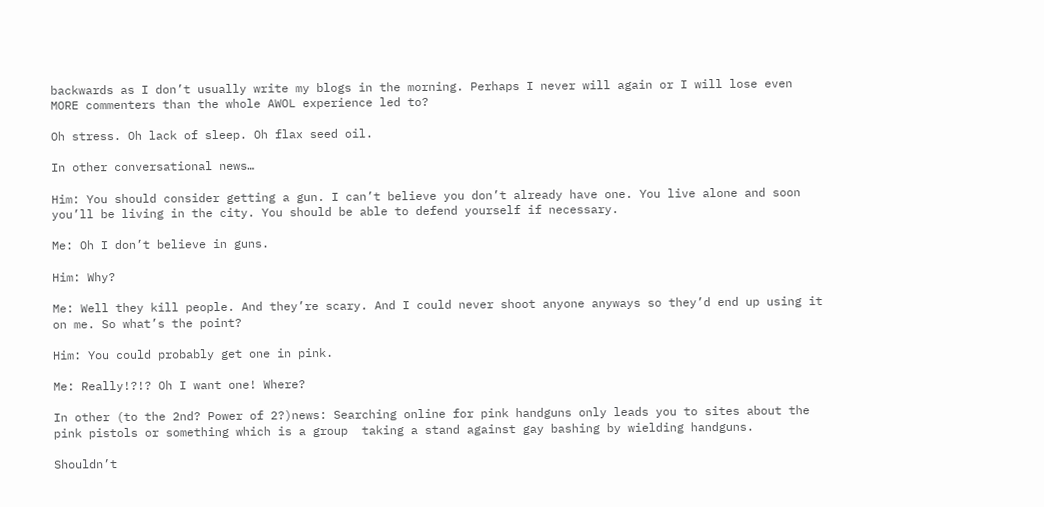backwards as I don’t usually write my blogs in the morning. Perhaps I never will again or I will lose even MORE commenters than the whole AWOL experience led to?

Oh stress. Oh lack of sleep. Oh flax seed oil.

In other conversational news…

Him: You should consider getting a gun. I can’t believe you don’t already have one. You live alone and soon you’ll be living in the city. You should be able to defend yourself if necessary.

Me: Oh I don’t believe in guns.

Him: Why?

Me: Well they kill people. And they’re scary. And I could never shoot anyone anyways so they’d end up using it on me. So what’s the point?

Him: You could probably get one in pink.

Me: Really!?!? Oh I want one! Where?

In other (to the 2nd? Power of 2?)news: Searching online for pink handguns only leads you to sites about the pink pistols or something which is a group  taking a stand against gay bashing by wielding handguns.

Shouldn’t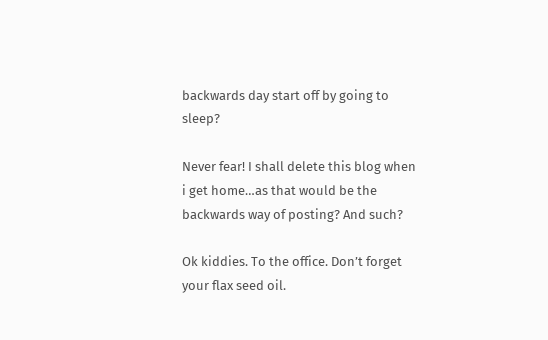backwards day start off by going to sleep?

Never fear! I shall delete this blog when i get home…as that would be the backwards way of posting? And such?

Ok kiddies. To the office. Don’t forget your flax seed oil.